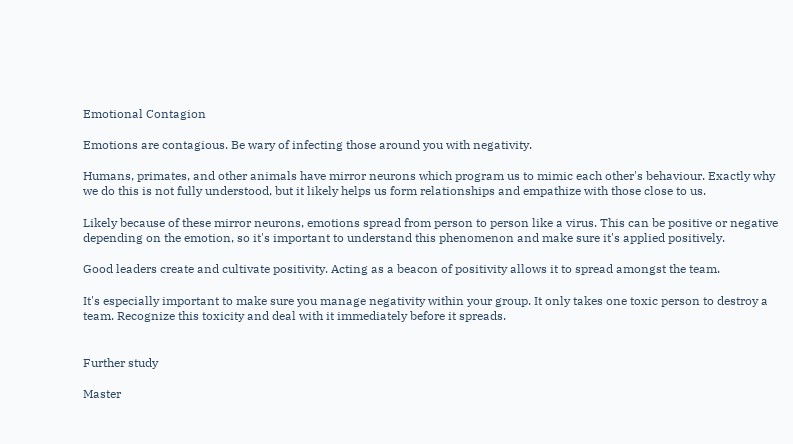Emotional Contagion

Emotions are contagious. Be wary of infecting those around you with negativity.

Humans, primates, and other animals have mirror neurons which program us to mimic each other's behaviour. Exactly why we do this is not fully understood, but it likely helps us form relationships and empathize with those close to us.

Likely because of these mirror neurons, emotions spread from person to person like a virus. This can be positive or negative depending on the emotion, so it's important to understand this phenomenon and make sure it's applied positively.

Good leaders create and cultivate positivity. Acting as a beacon of positivity allows it to spread amongst the team.

It's especially important to make sure you manage negativity within your group. It only takes one toxic person to destroy a team. Recognize this toxicity and deal with it immediately before it spreads.


Further study

Master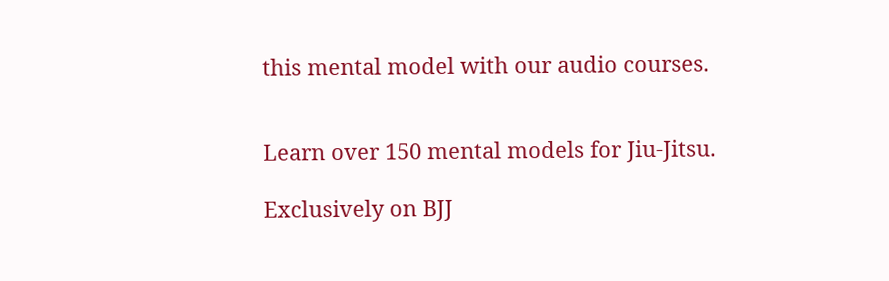this mental model with our audio courses.


Learn over 150 mental models for Jiu-Jitsu.

Exclusively on BJJ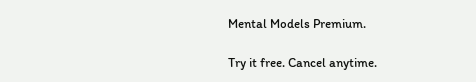Mental Models Premium.

Try it free. Cancel anytime.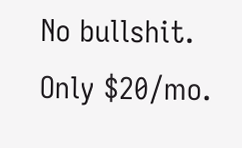No bullshit. Only $20/mo.